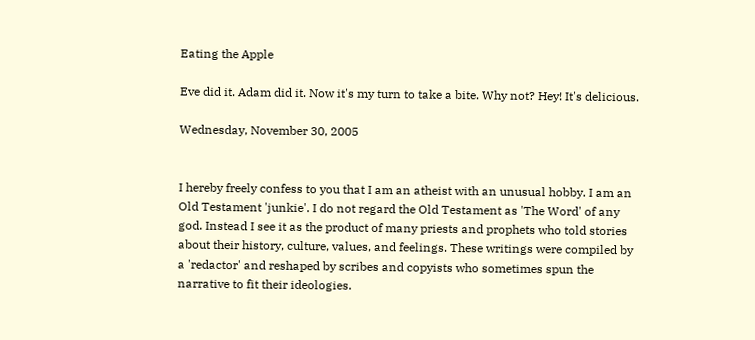Eating the Apple

Eve did it. Adam did it. Now it's my turn to take a bite. Why not? Hey! It's delicious.

Wednesday, November 30, 2005


I hereby freely confess to you that I am an atheist with an unusual hobby. I am an Old Testament 'junkie'. I do not regard the Old Testament as 'The Word' of any god. Instead I see it as the product of many priests and prophets who told stories about their history, culture, values, and feelings. These writings were compiled by a 'redactor' and reshaped by scribes and copyists who sometimes spun the narrative to fit their ideologies.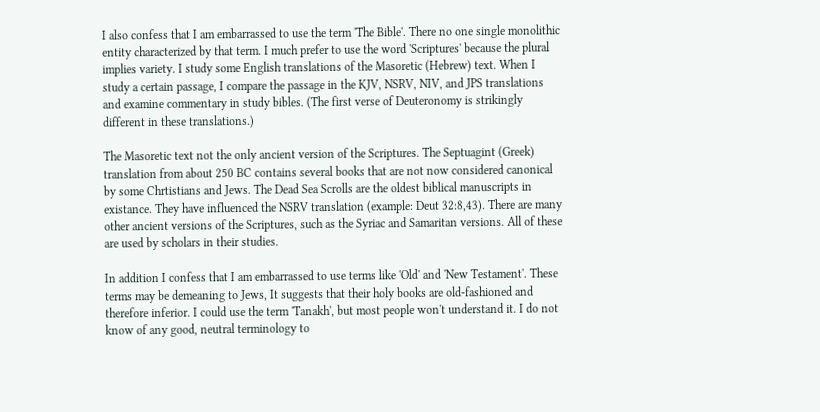I also confess that I am embarrassed to use the term 'The Bible'. There no one single monolithic entity characterized by that term. I much prefer to use the word 'Scriptures' because the plural implies variety. I study some English translations of the Masoretic (Hebrew) text. When I study a certain passage, I compare the passage in the KJV, NSRV, NIV, and JPS translations and examine commentary in study bibles. (The first verse of Deuteronomy is strikingly different in these translations.)

The Masoretic text not the only ancient version of the Scriptures. The Septuagint (Greek) translation from about 250 BC contains several books that are not now considered canonical by some Chrtistians and Jews. The Dead Sea Scrolls are the oldest biblical manuscripts in existance. They have influenced the NSRV translation (example: Deut 32:8,43). There are many other ancient versions of the Scriptures, such as the Syriac and Samaritan versions. All of these are used by scholars in their studies.

In addition I confess that I am embarrassed to use terms like 'Old' and 'New Testament'. These terms may be demeaning to Jews, It suggests that their holy books are old-fashioned and therefore inferior. I could use the term 'Tanakh', but most people won't understand it. I do not know of any good, neutral terminology to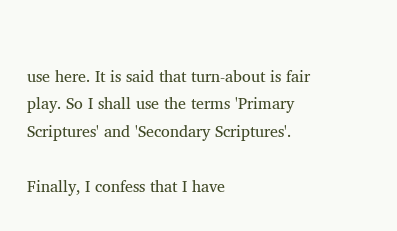use here. It is said that turn-about is fair play. So I shall use the terms 'Primary Scriptures' and 'Secondary Scriptures'.

Finally, I confess that I have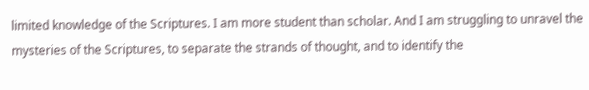limited knowledge of the Scriptures. I am more student than scholar. And I am struggling to unravel the mysteries of the Scriptures, to separate the strands of thought, and to identify the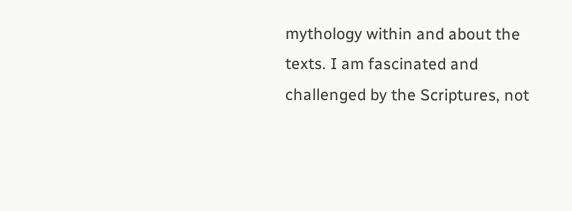mythology within and about the texts. I am fascinated and challenged by the Scriptures, not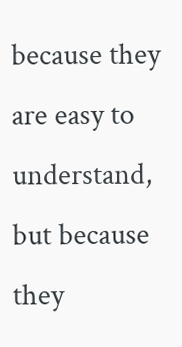because they are easy to understand, but because they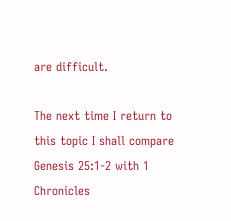are difficult.

The next time I return to this topic I shall compare Genesis 25:1-2 with 1 Chronicles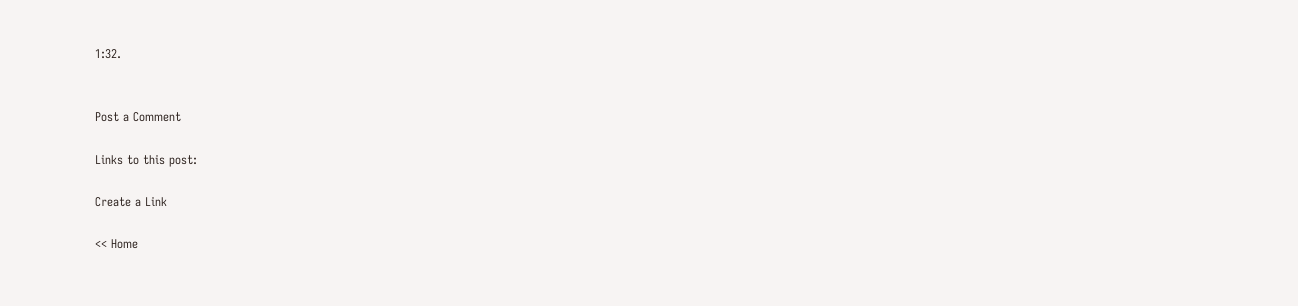1:32.


Post a Comment

Links to this post:

Create a Link

<< Home